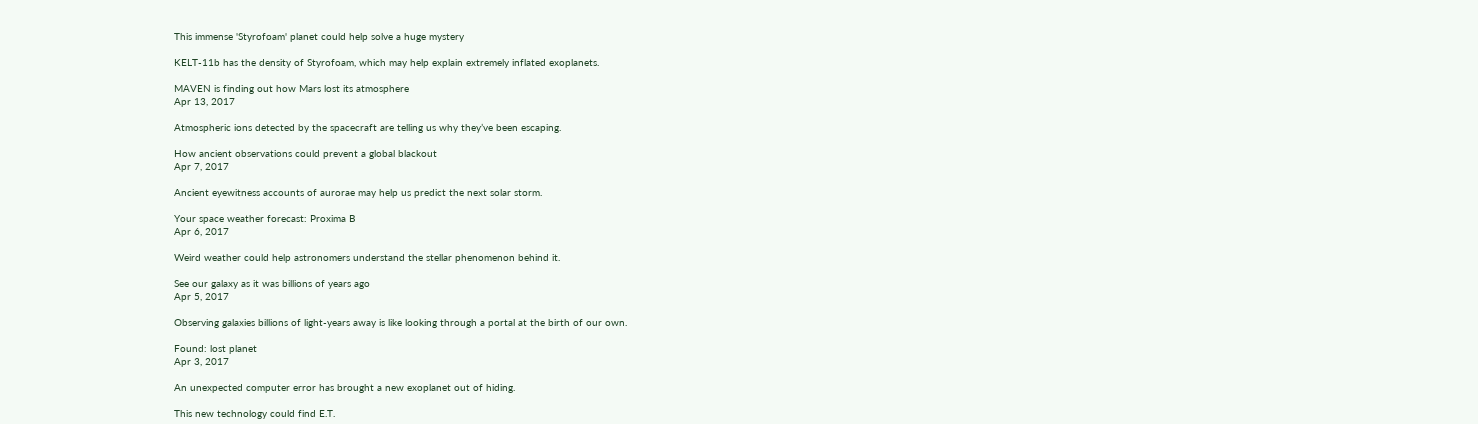This immense 'Styrofoam' planet could help solve a huge mystery

KELT-11b has the density of Styrofoam, which may help explain extremely inflated exoplanets.

MAVEN is finding out how Mars lost its atmosphere
Apr 13, 2017

Atmospheric ions detected by the spacecraft are telling us why they’ve been escaping.

How ancient observations could prevent a global blackout
Apr 7, 2017

Ancient eyewitness accounts of aurorae may help us predict the next solar storm.

Your space weather forecast: Proxima B
Apr 6, 2017

Weird weather could help astronomers understand the stellar phenomenon behind it.

See our galaxy as it was billions of years ago
Apr 5, 2017

Observing galaxies billions of light-years away is like looking through a portal at the birth of our own.

Found: lost planet
Apr 3, 2017

An unexpected computer error has brought a new exoplanet out of hiding.

This new technology could find E.T.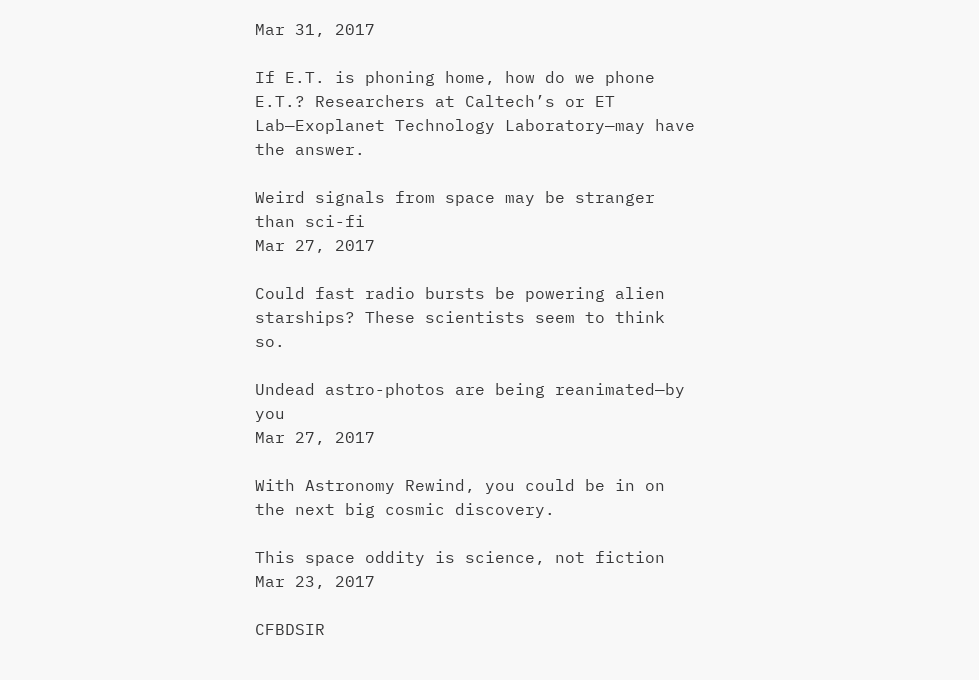Mar 31, 2017

If E.T. is phoning home, how do we phone E.T.? Researchers at Caltech’s or ET Lab—Exoplanet Technology Laboratory—may have the answer.

Weird signals from space may be stranger than sci-fi
Mar 27, 2017

Could fast radio bursts be powering alien starships? These scientists seem to think so.

Undead astro-photos are being reanimated—by you
Mar 27, 2017

With Astronomy Rewind, you could be in on the next big cosmic discovery.

This space oddity is science, not fiction
Mar 23, 2017

CFBDSIR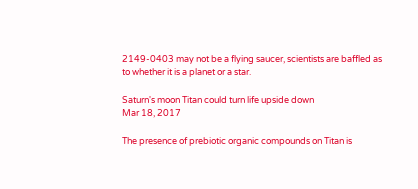2149-0403 may not be a flying saucer, scientists are baffled as to whether it is a planet or a star.

Saturn's moon Titan could turn life upside down
Mar 18, 2017

The presence of prebiotic organic compounds on Titan is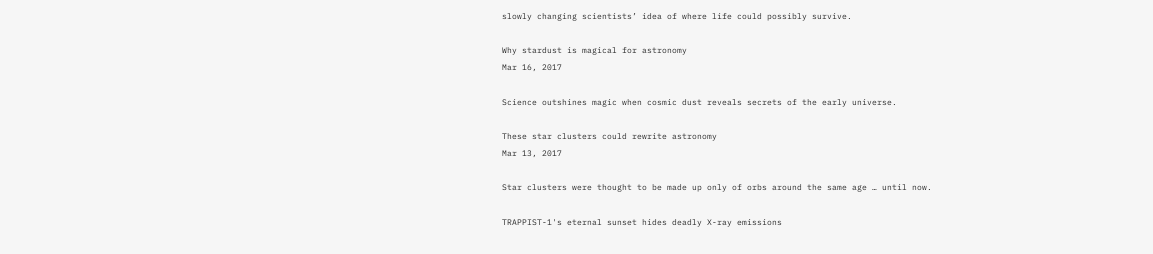slowly changing scientists’ idea of where life could possibly survive.

Why stardust is magical for astronomy
Mar 16, 2017

Science outshines magic when cosmic dust reveals secrets of the early universe.

These star clusters could rewrite astronomy
Mar 13, 2017

Star clusters were thought to be made up only of orbs around the same age … until now.

TRAPPIST-1's eternal sunset hides deadly X-ray emissions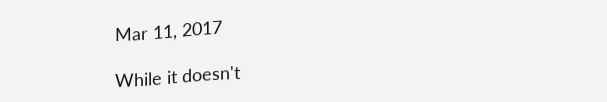Mar 11, 2017

While it doesn't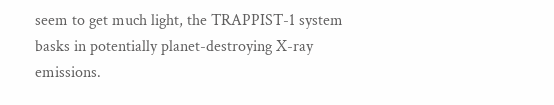seem to get much light, the TRAPPIST-1 system basks in potentially planet-destroying X-ray emissions.